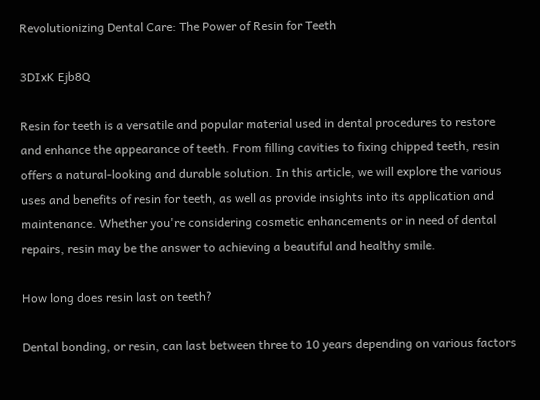Revolutionizing Dental Care: The Power of Resin for Teeth

3DIxK Ejb8Q

Resin for teeth is a versatile and popular material used in dental procedures to restore and enhance the appearance of teeth. From filling cavities to fixing chipped teeth, resin offers a natural-looking and durable solution. In this article, we will explore the various uses and benefits of resin for teeth, as well as provide insights into its application and maintenance. Whether you're considering cosmetic enhancements or in need of dental repairs, resin may be the answer to achieving a beautiful and healthy smile.

How long does resin last on teeth?

Dental bonding, or resin, can last between three to 10 years depending on various factors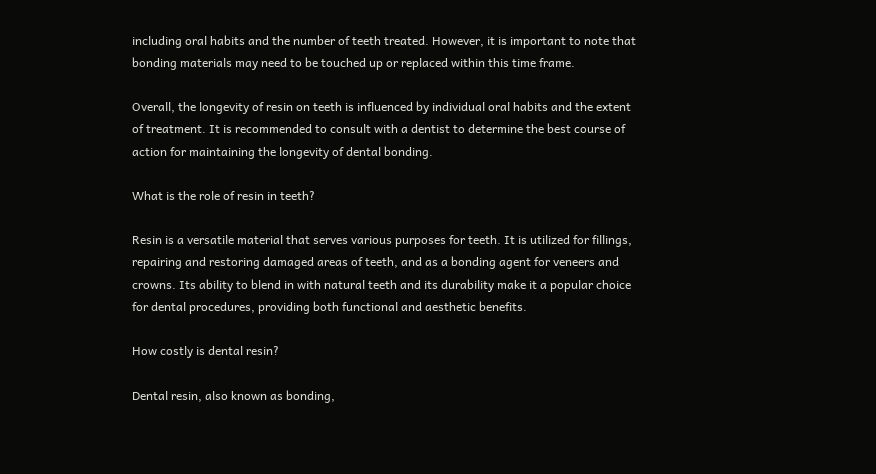including oral habits and the number of teeth treated. However, it is important to note that bonding materials may need to be touched up or replaced within this time frame.

Overall, the longevity of resin on teeth is influenced by individual oral habits and the extent of treatment. It is recommended to consult with a dentist to determine the best course of action for maintaining the longevity of dental bonding.

What is the role of resin in teeth?

Resin is a versatile material that serves various purposes for teeth. It is utilized for fillings, repairing and restoring damaged areas of teeth, and as a bonding agent for veneers and crowns. Its ability to blend in with natural teeth and its durability make it a popular choice for dental procedures, providing both functional and aesthetic benefits.

How costly is dental resin?

Dental resin, also known as bonding,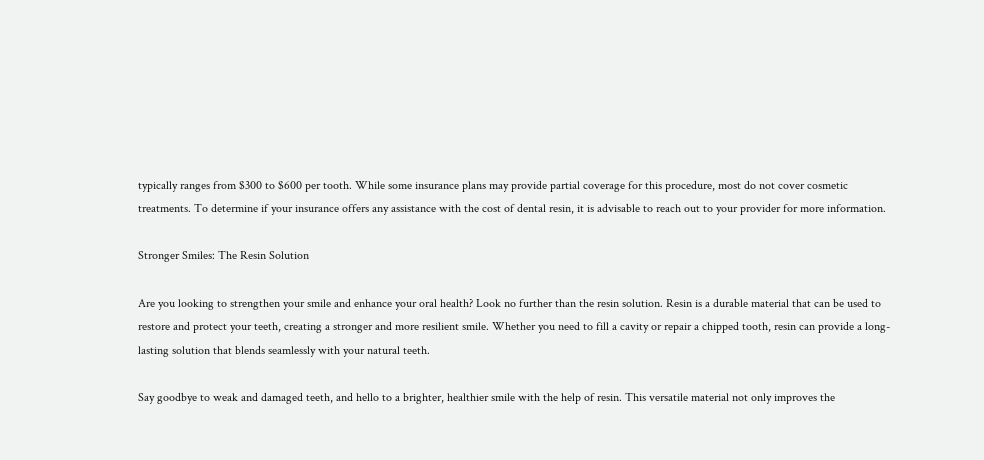typically ranges from $300 to $600 per tooth. While some insurance plans may provide partial coverage for this procedure, most do not cover cosmetic treatments. To determine if your insurance offers any assistance with the cost of dental resin, it is advisable to reach out to your provider for more information.

Stronger Smiles: The Resin Solution

Are you looking to strengthen your smile and enhance your oral health? Look no further than the resin solution. Resin is a durable material that can be used to restore and protect your teeth, creating a stronger and more resilient smile. Whether you need to fill a cavity or repair a chipped tooth, resin can provide a long-lasting solution that blends seamlessly with your natural teeth.

Say goodbye to weak and damaged teeth, and hello to a brighter, healthier smile with the help of resin. This versatile material not only improves the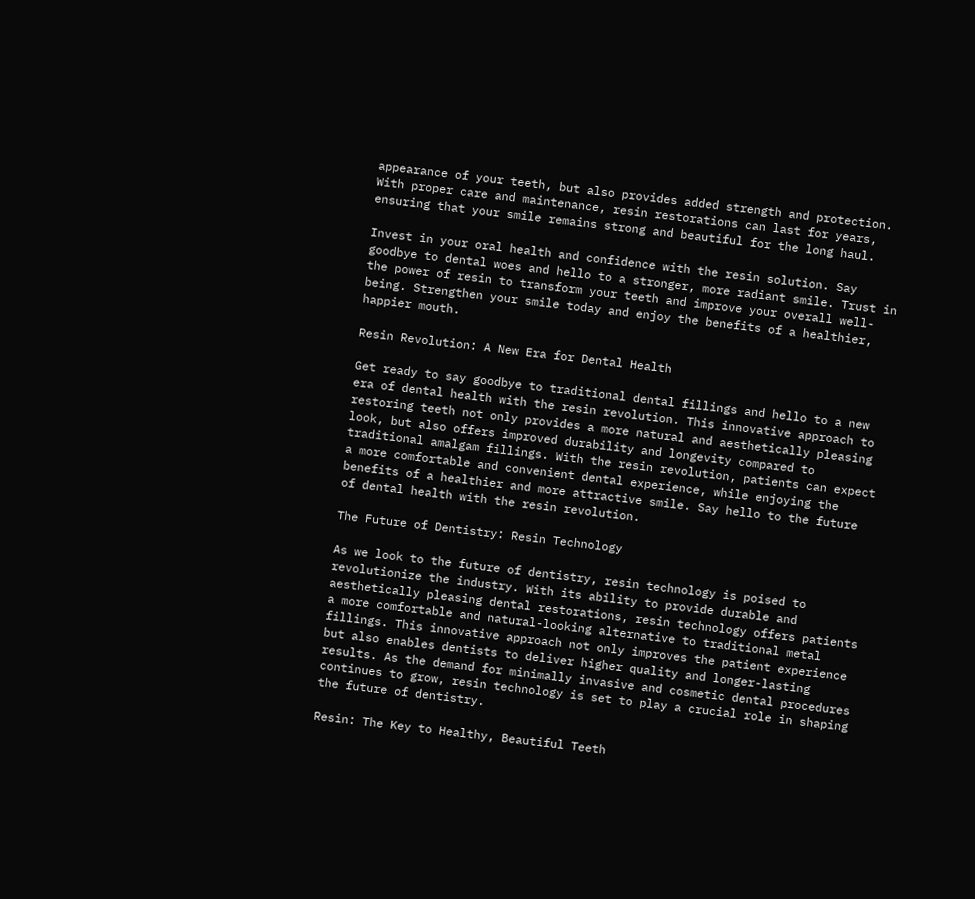appearance of your teeth, but also provides added strength and protection. With proper care and maintenance, resin restorations can last for years, ensuring that your smile remains strong and beautiful for the long haul.

Invest in your oral health and confidence with the resin solution. Say goodbye to dental woes and hello to a stronger, more radiant smile. Trust in the power of resin to transform your teeth and improve your overall well-being. Strengthen your smile today and enjoy the benefits of a healthier, happier mouth.

Resin Revolution: A New Era for Dental Health

Get ready to say goodbye to traditional dental fillings and hello to a new era of dental health with the resin revolution. This innovative approach to restoring teeth not only provides a more natural and aesthetically pleasing look, but also offers improved durability and longevity compared to traditional amalgam fillings. With the resin revolution, patients can expect a more comfortable and convenient dental experience, while enjoying the benefits of a healthier and more attractive smile. Say hello to the future of dental health with the resin revolution.

The Future of Dentistry: Resin Technology

As we look to the future of dentistry, resin technology is poised to revolutionize the industry. With its ability to provide durable and aesthetically pleasing dental restorations, resin technology offers patients a more comfortable and natural-looking alternative to traditional metal fillings. This innovative approach not only improves the patient experience but also enables dentists to deliver higher quality and longer-lasting results. As the demand for minimally invasive and cosmetic dental procedures continues to grow, resin technology is set to play a crucial role in shaping the future of dentistry.

Resin: The Key to Healthy, Beautiful Teeth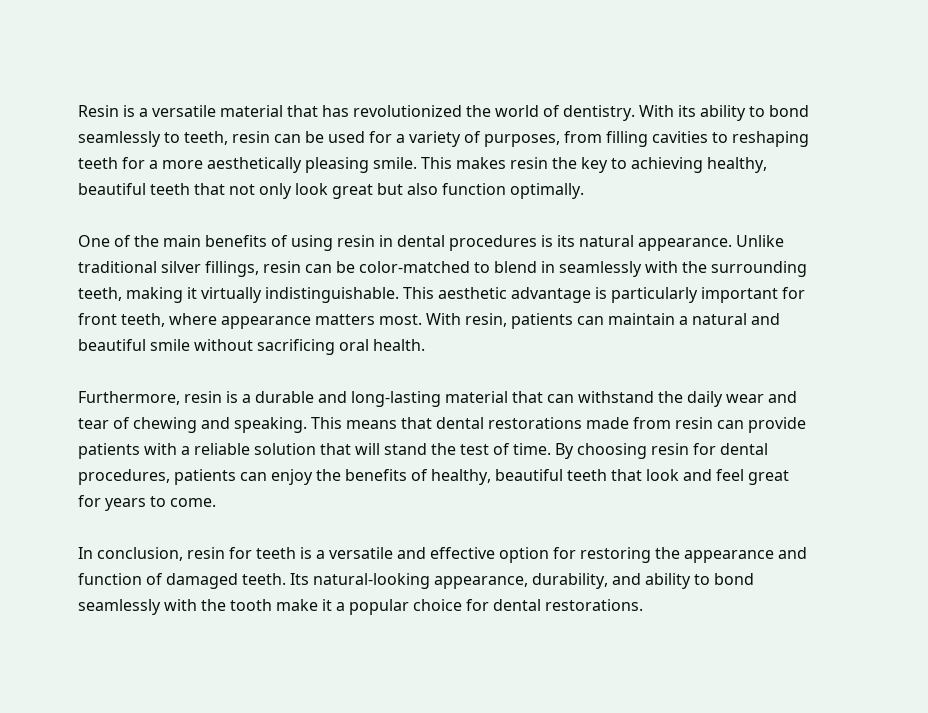Resin is a versatile material that has revolutionized the world of dentistry. With its ability to bond seamlessly to teeth, resin can be used for a variety of purposes, from filling cavities to reshaping teeth for a more aesthetically pleasing smile. This makes resin the key to achieving healthy, beautiful teeth that not only look great but also function optimally.

One of the main benefits of using resin in dental procedures is its natural appearance. Unlike traditional silver fillings, resin can be color-matched to blend in seamlessly with the surrounding teeth, making it virtually indistinguishable. This aesthetic advantage is particularly important for front teeth, where appearance matters most. With resin, patients can maintain a natural and beautiful smile without sacrificing oral health.

Furthermore, resin is a durable and long-lasting material that can withstand the daily wear and tear of chewing and speaking. This means that dental restorations made from resin can provide patients with a reliable solution that will stand the test of time. By choosing resin for dental procedures, patients can enjoy the benefits of healthy, beautiful teeth that look and feel great for years to come.

In conclusion, resin for teeth is a versatile and effective option for restoring the appearance and function of damaged teeth. Its natural-looking appearance, durability, and ability to bond seamlessly with the tooth make it a popular choice for dental restorations.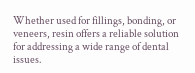Whether used for fillings, bonding, or veneers, resin offers a reliable solution for addressing a wide range of dental issues.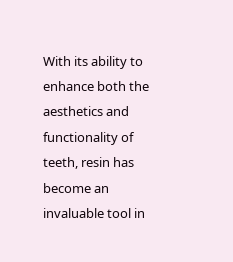With its ability to enhance both the aesthetics and functionality of teeth, resin has become an invaluable tool in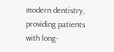modern dentistry, providing patients with long-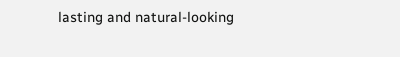lasting and natural-looking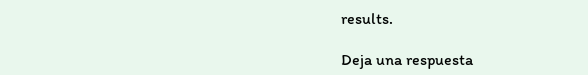results.

Deja una respuesta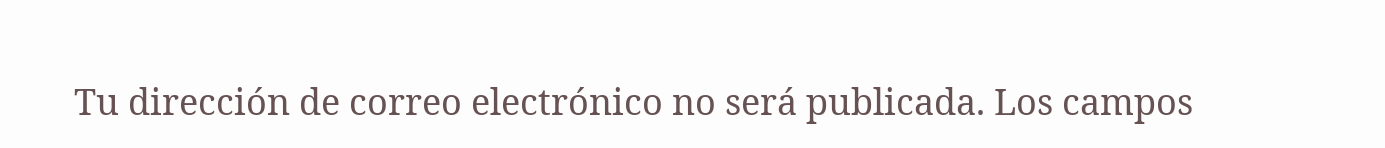Tu dirección de correo electrónico no será publicada. Los campos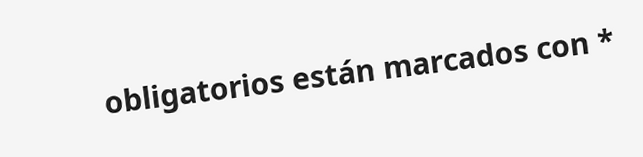obligatorios están marcados con *